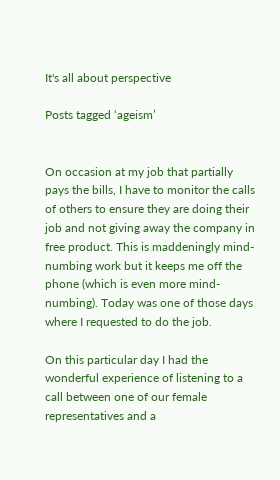It's all about perspective

Posts tagged ‘ageism’


On occasion at my job that partially pays the bills, I have to monitor the calls of others to ensure they are doing their job and not giving away the company in free product. This is maddeningly mind-numbing work but it keeps me off the phone (which is even more mind-numbing). Today was one of those days where I requested to do the job.

On this particular day I had the wonderful experience of listening to a call between one of our female representatives and a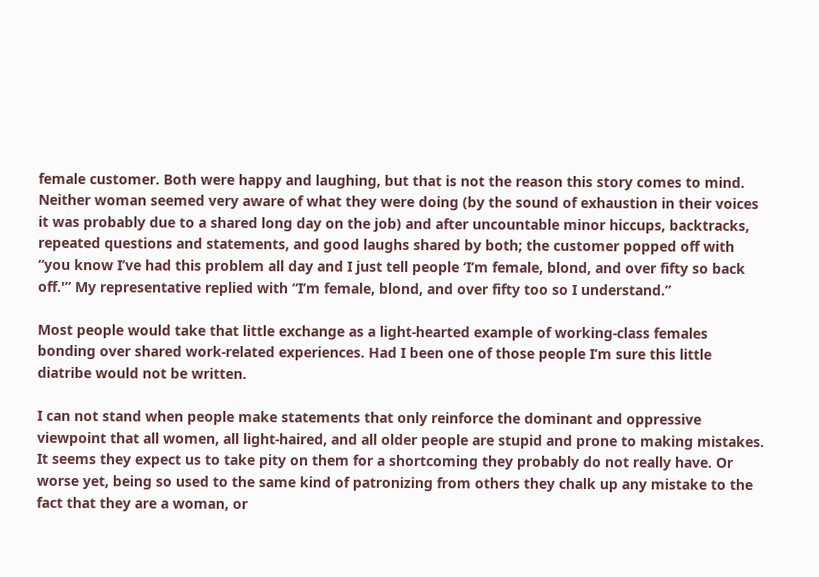female customer. Both were happy and laughing, but that is not the reason this story comes to mind. Neither woman seemed very aware of what they were doing (by the sound of exhaustion in their voices it was probably due to a shared long day on the job) and after uncountable minor hiccups, backtracks, repeated questions and statements, and good laughs shared by both; the customer popped off with “you know I’ve had this problem all day and I just tell people ‘I’m female, blond, and over fifty so back off.'” My representative replied with “I’m female, blond, and over fifty too so I understand.”

Most people would take that little exchange as a light-hearted example of working-class females bonding over shared work-related experiences. Had I been one of those people I’m sure this little diatribe would not be written.

I can not stand when people make statements that only reinforce the dominant and oppressive viewpoint that all women, all light-haired, and all older people are stupid and prone to making mistakes. It seems they expect us to take pity on them for a shortcoming they probably do not really have. Or worse yet, being so used to the same kind of patronizing from others they chalk up any mistake to the fact that they are a woman, or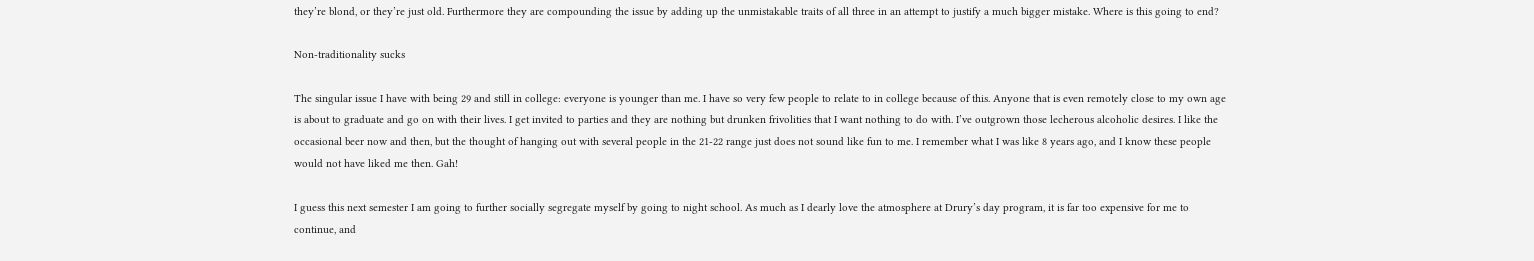they’re blond, or they’re just old. Furthermore they are compounding the issue by adding up the unmistakable traits of all three in an attempt to justify a much bigger mistake. Where is this going to end?

Non-traditionality sucks

The singular issue I have with being 29 and still in college: everyone is younger than me. I have so very few people to relate to in college because of this. Anyone that is even remotely close to my own age is about to graduate and go on with their lives. I get invited to parties and they are nothing but drunken frivolities that I want nothing to do with. I’ve outgrown those lecherous alcoholic desires. I like the occasional beer now and then, but the thought of hanging out with several people in the 21-22 range just does not sound like fun to me. I remember what I was like 8 years ago, and I know these people would not have liked me then. Gah!

I guess this next semester I am going to further socially segregate myself by going to night school. As much as I dearly love the atmosphere at Drury’s day program, it is far too expensive for me to continue, and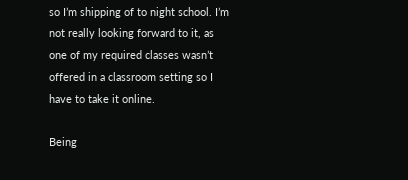so I’m shipping of to night school. I’m not really looking forward to it, as one of my required classes wasn’t offered in a classroom setting so I have to take it online.

Being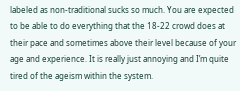labeled as non-traditional sucks so much. You are expected to be able to do everything that the 18-22 crowd does at their pace and sometimes above their level because of your age and experience. It is really just annoying and I’m quite tired of the ageism within the system.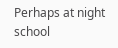Perhaps at night school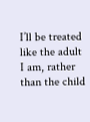I’ll be treated like the adult I am, rather than the child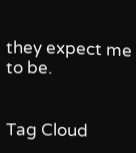they expect me to be.


Tag Cloud